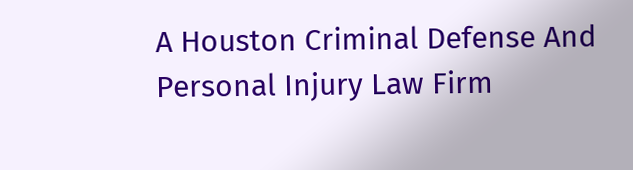A Houston Criminal Defense And Personal Injury Law Firm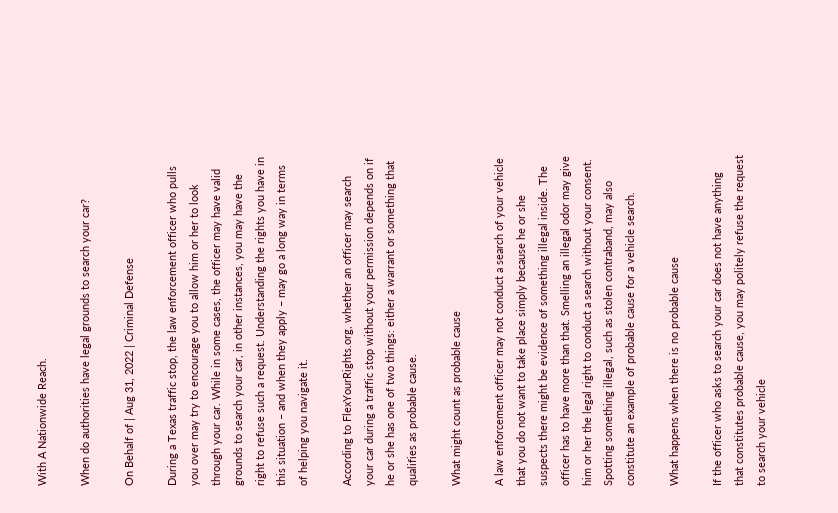With A Nationwide Reach.

When do authorities have legal grounds to search your car?

On Behalf of | Aug 31, 2022 | Criminal Defense

During a Texas traffic stop, the law enforcement officer who pulls you over may try to encourage you to allow him or her to look through your car. While in some cases, the officer may have valid grounds to search your car, in other instances, you may have the right to refuse such a request. Understanding the rights you have in this situation – and when they apply – may go a long way in terms of helping you navigate it.

According to FlexYourRights.org, whether an officer may search your car during a traffic stop without your permission depends on if he or she has one of two things: either a warrant or something that qualifies as probable cause.

What might count as probable cause

A law enforcement officer may not conduct a search of your vehicle that you do not want to take place simply because he or she suspects there might be evidence of something illegal inside. The officer has to have more than that. Smelling an illegal odor may give him or her the legal right to conduct a search without your consent. Spotting something illegal, such as stolen contraband, may also constitute an example of probable cause for a vehicle search.

What happens when there is no probable cause

If the officer who asks to search your car does not have anything that constitutes probable cause, you may politely refuse the request to search your vehicle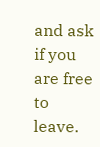and ask if you are free to leave.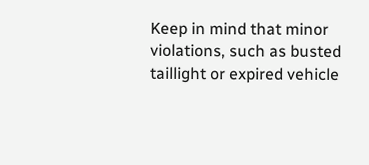Keep in mind that minor violations, such as busted taillight or expired vehicle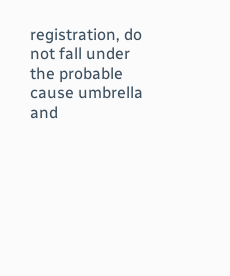registration, do not fall under the probable cause umbrella and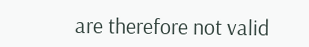are therefore not valid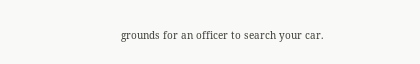grounds for an officer to search your car.